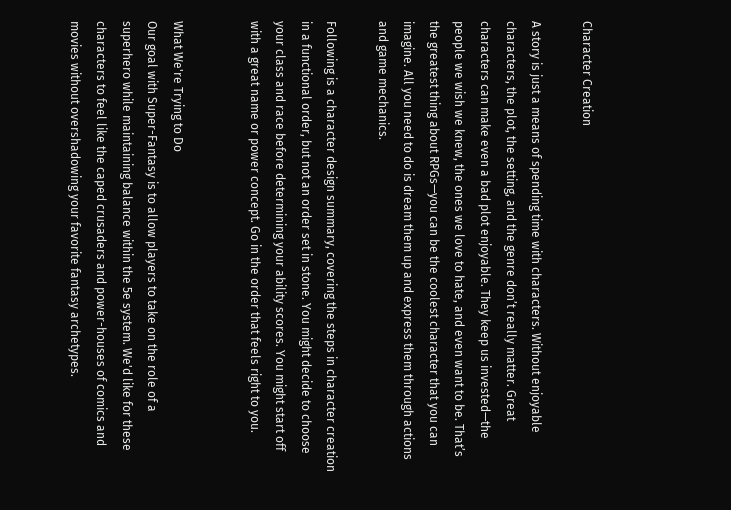Character Creation

A story is just a means of spending time with characters. Without enjoyable characters, the plot, the setting, and the genre don’t really matter. Great characters can make even a bad plot enjoyable. They keep us invested—the people we wish we knew, the ones we love to hate, and even want to be. That’s the greatest thing about RPGs—you can be the coolest character that you can imagine. All you need to do is dream them up and express them through actions and game mechanics.

Following is a character design summary, covering the steps in character creation in a functional order, but not an order set in stone. You might decide to choose your class and race before determining your ability scores. You might start off with a great name or power concept. Go in the order that feels right to you.


What We're Trying to Do
Our goal with Super-Fantasy is to allow players to take on the role of a superhero while maintaining balance within the 5e system. We'd like for these characters to feel like the caped crusaders and power-houses of comics and movies without overshadowing your favorite fantasy archetypes.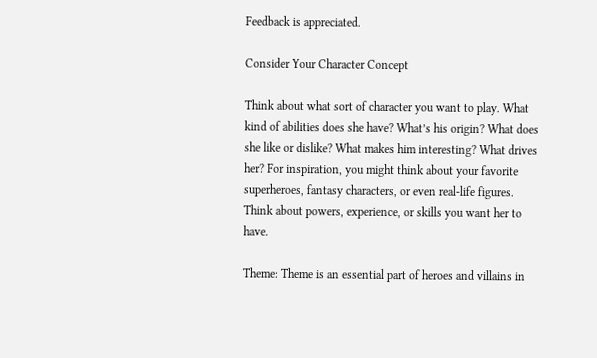Feedback is appreciated.

Consider Your Character Concept

Think about what sort of character you want to play. What kind of abilities does she have? What’s his origin? What does she like or dislike? What makes him interesting? What drives her? For inspiration, you might think about your favorite superheroes, fantasy characters, or even real-life figures. Think about powers, experience, or skills you want her to have.

Theme: Theme is an essential part of heroes and villains in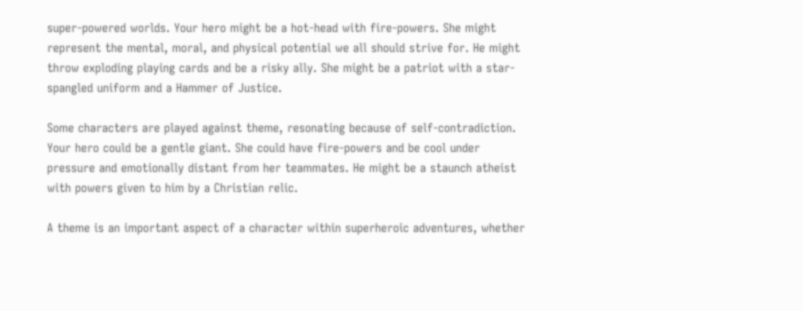super-powered worlds. Your hero might be a hot-head with fire-powers. She might represent the mental, moral, and physical potential we all should strive for. He might throw exploding playing cards and be a risky ally. She might be a patriot with a star-spangled uniform and a Hammer of Justice.

Some characters are played against theme, resonating because of self-contradiction. Your hero could be a gentle giant. She could have fire-powers and be cool under pressure and emotionally distant from her teammates. He might be a staunch atheist with powers given to him by a Christian relic.

A theme is an important aspect of a character within superheroic adventures, whether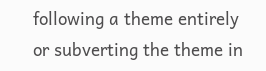following a theme entirely or subverting the theme in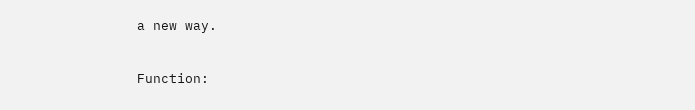a new way.

Function: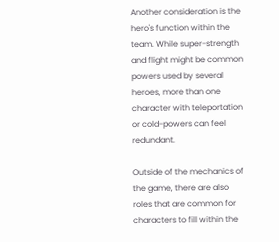Another consideration is the hero's function within the team. While super-strength and flight might be common powers used by several heroes, more than one character with teleportation or cold-powers can feel redundant.

Outside of the mechanics of the game, there are also roles that are common for characters to fill within the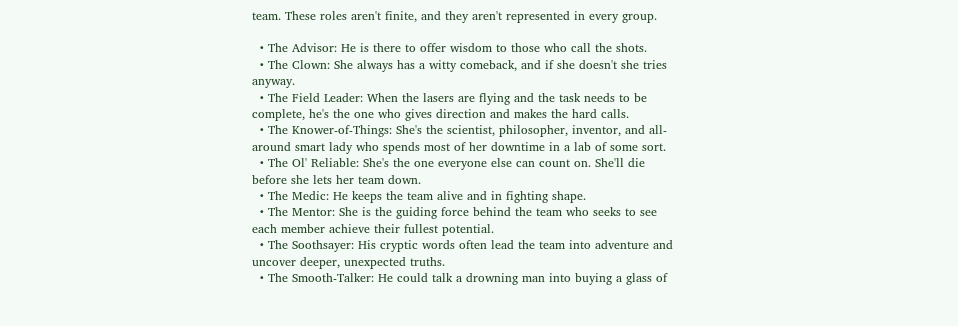team. These roles aren't finite, and they aren't represented in every group.

  • The Advisor: He is there to offer wisdom to those who call the shots.
  • The Clown: She always has a witty comeback, and if she doesn't she tries anyway.
  • The Field Leader: When the lasers are flying and the task needs to be complete, he's the one who gives direction and makes the hard calls.
  • The Knower-of-Things: She's the scientist, philosopher, inventor, and all-around smart lady who spends most of her downtime in a lab of some sort.
  • The Ol' Reliable: She's the one everyone else can count on. She'll die before she lets her team down.
  • The Medic: He keeps the team alive and in fighting shape.
  • The Mentor: She is the guiding force behind the team who seeks to see each member achieve their fullest potential.
  • The Soothsayer: His cryptic words often lead the team into adventure and uncover deeper, unexpected truths.
  • The Smooth-Talker: He could talk a drowning man into buying a glass of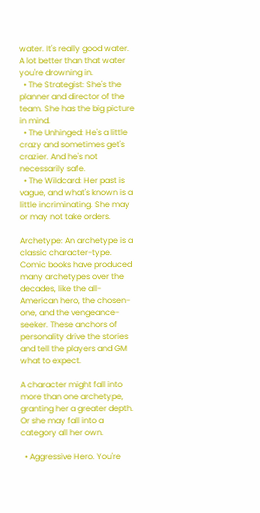water. It's really good water. A lot better than that water you're drowning in.
  • The Strategist: She's the planner and director of the team. She has the big picture in mind.
  • The Unhinged: He's a little crazy and sometimes get's crazier. And he's not necessarily safe.
  • The Wildcard: Her past is vague, and what's known is a little incriminating. She may or may not take orders.

Archetype: An archetype is a classic character-type. Comic books have produced many archetypes over the decades, like the all-American hero, the chosen-one, and the vengeance-seeker. These anchors of personality drive the stories and tell the players and GM what to expect.

A character might fall into more than one archetype, granting her a greater depth. Or she may fall into a category all her own.

  • Aggressive Hero. You're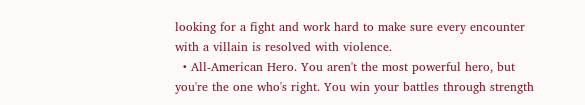looking for a fight and work hard to make sure every encounter with a villain is resolved with violence.
  • All-American Hero. You aren't the most powerful hero, but you're the one who's right. You win your battles through strength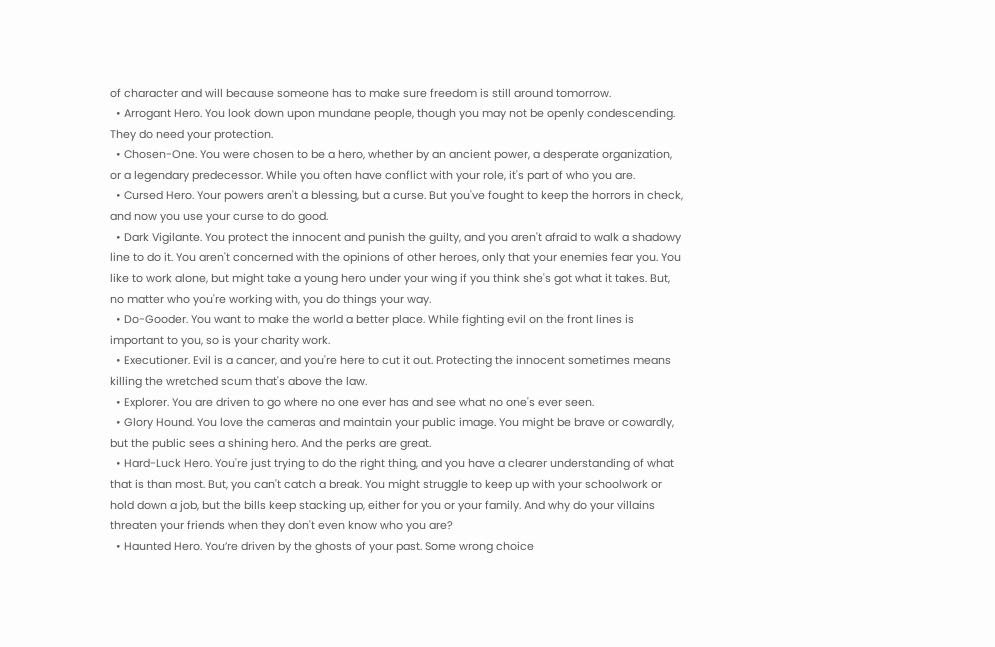of character and will because someone has to make sure freedom is still around tomorrow.
  • Arrogant Hero. You look down upon mundane people, though you may not be openly condescending. They do need your protection.
  • Chosen-One. You were chosen to be a hero, whether by an ancient power, a desperate organization, or a legendary predecessor. While you often have conflict with your role, it's part of who you are.
  • Cursed Hero. Your powers aren't a blessing, but a curse. But you've fought to keep the horrors in check, and now you use your curse to do good.
  • Dark Vigilante. You protect the innocent and punish the guilty, and you aren't afraid to walk a shadowy line to do it. You aren't concerned with the opinions of other heroes, only that your enemies fear you. You like to work alone, but might take a young hero under your wing if you think she's got what it takes. But, no matter who you're working with, you do things your way.
  • Do-Gooder. You want to make the world a better place. While fighting evil on the front lines is important to you, so is your charity work.
  • Executioner. Evil is a cancer, and you're here to cut it out. Protecting the innocent sometimes means killing the wretched scum that's above the law.
  • Explorer. You are driven to go where no one ever has and see what no one's ever seen.
  • Glory Hound. You love the cameras and maintain your public image. You might be brave or cowardly, but the public sees a shining hero. And the perks are great.
  • Hard-Luck Hero. You're just trying to do the right thing, and you have a clearer understanding of what that is than most. But, you can't catch a break. You might struggle to keep up with your schoolwork or hold down a job, but the bills keep stacking up, either for you or your family. And why do your villains threaten your friends when they don't even know who you are?
  • Haunted Hero. You’re driven by the ghosts of your past. Some wrong choice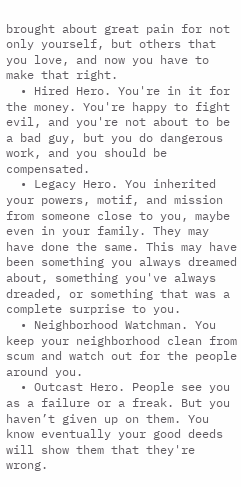brought about great pain for not only yourself, but others that you love, and now you have to make that right.
  • Hired Hero. You're in it for the money. You're happy to fight evil, and you're not about to be a bad guy, but you do dangerous work, and you should be compensated.
  • Legacy Hero. You inherited your powers, motif, and mission from someone close to you, maybe even in your family. They may have done the same. This may have been something you always dreamed about, something you've always dreaded, or something that was a complete surprise to you.
  • Neighborhood Watchman. You keep your neighborhood clean from scum and watch out for the people around you.
  • Outcast Hero. People see you as a failure or a freak. But you haven’t given up on them. You know eventually your good deeds will show them that they're wrong.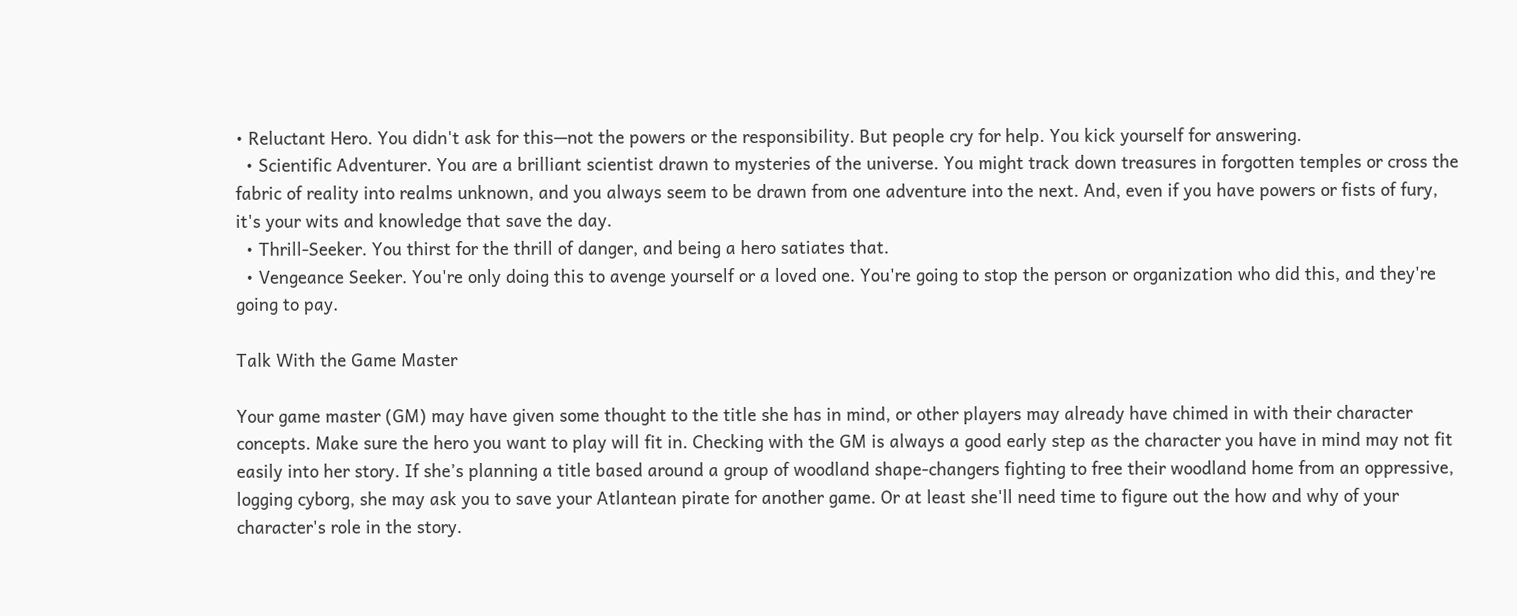• Reluctant Hero. You didn't ask for this—not the powers or the responsibility. But people cry for help. You kick yourself for answering.
  • Scientific Adventurer. You are a brilliant scientist drawn to mysteries of the universe. You might track down treasures in forgotten temples or cross the fabric of reality into realms unknown, and you always seem to be drawn from one adventure into the next. And, even if you have powers or fists of fury, it's your wits and knowledge that save the day.
  • Thrill-Seeker. You thirst for the thrill of danger, and being a hero satiates that.
  • Vengeance Seeker. You're only doing this to avenge yourself or a loved one. You're going to stop the person or organization who did this, and they're going to pay.

Talk With the Game Master

Your game master (GM) may have given some thought to the title she has in mind, or other players may already have chimed in with their character concepts. Make sure the hero you want to play will fit in. Checking with the GM is always a good early step as the character you have in mind may not fit easily into her story. If she’s planning a title based around a group of woodland shape-changers fighting to free their woodland home from an oppressive, logging cyborg, she may ask you to save your Atlantean pirate for another game. Or at least she'll need time to figure out the how and why of your character's role in the story.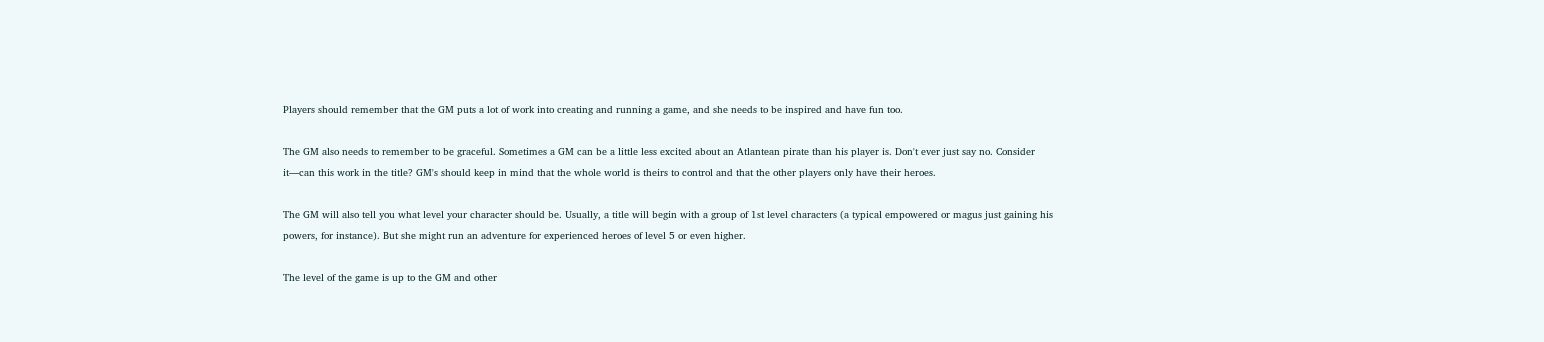Players should remember that the GM puts a lot of work into creating and running a game, and she needs to be inspired and have fun too.

The GM also needs to remember to be graceful. Sometimes a GM can be a little less excited about an Atlantean pirate than his player is. Don't ever just say no. Consider it—can this work in the title? GM's should keep in mind that the whole world is theirs to control and that the other players only have their heroes.

The GM will also tell you what level your character should be. Usually, a title will begin with a group of 1st level characters (a typical empowered or magus just gaining his powers, for instance). But she might run an adventure for experienced heroes of level 5 or even higher.

The level of the game is up to the GM and other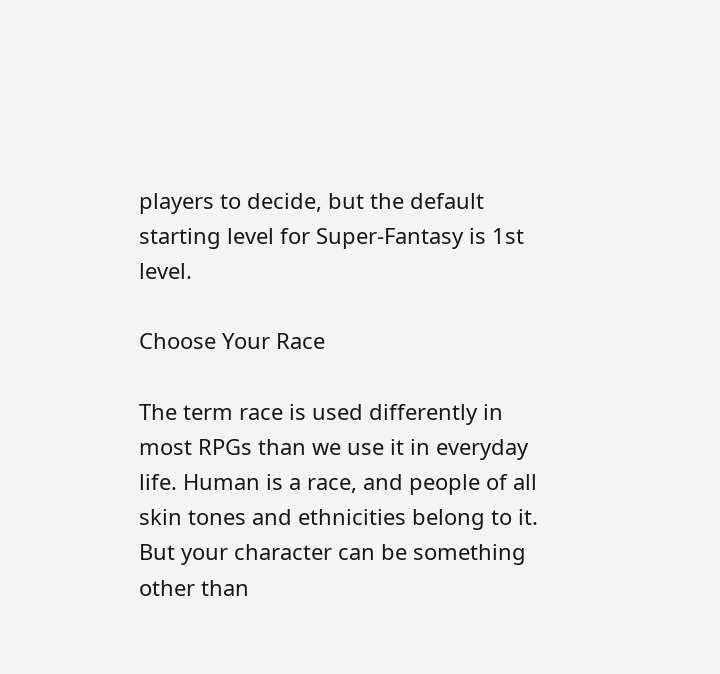players to decide, but the default starting level for Super-Fantasy is 1st level.

Choose Your Race

The term race is used differently in most RPGs than we use it in everyday life. Human is a race, and people of all skin tones and ethnicities belong to it. But your character can be something other than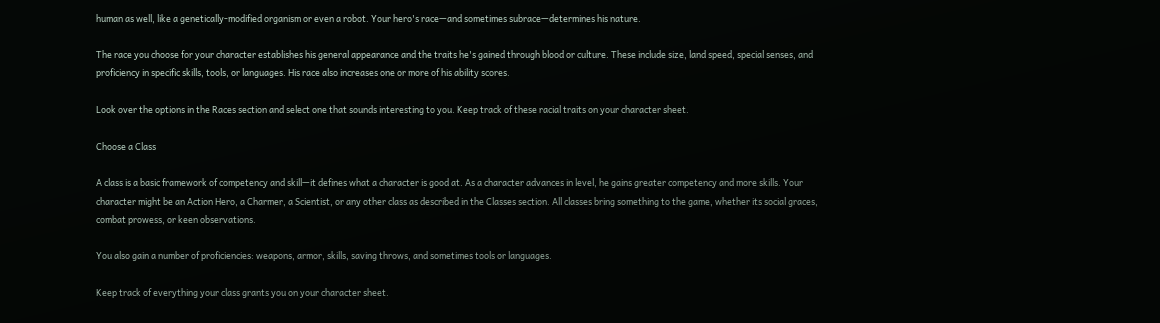human as well, like a genetically-modified organism or even a robot. Your hero's race—and sometimes subrace—determines his nature.

The race you choose for your character establishes his general appearance and the traits he's gained through blood or culture. These include size, land speed, special senses, and proficiency in specific skills, tools, or languages. His race also increases one or more of his ability scores.

Look over the options in the Races section and select one that sounds interesting to you. Keep track of these racial traits on your character sheet.

Choose a Class

A class is a basic framework of competency and skill—it defines what a character is good at. As a character advances in level, he gains greater competency and more skills. Your character might be an Action Hero, a Charmer, a Scientist, or any other class as described in the Classes section. All classes bring something to the game, whether its social graces, combat prowess, or keen observations.

You also gain a number of proficiencies: weapons, armor, skills, saving throws, and sometimes tools or languages.

Keep track of everything your class grants you on your character sheet.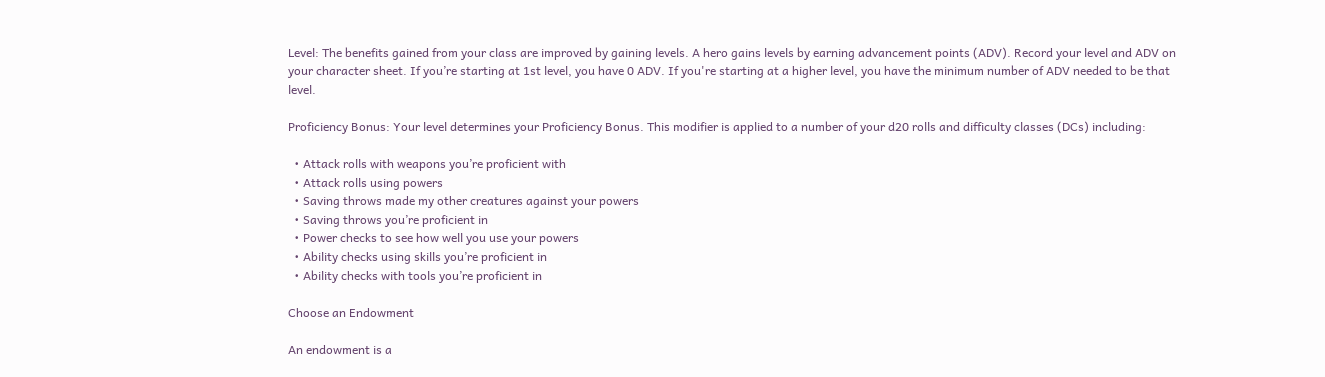Level: The benefits gained from your class are improved by gaining levels. A hero gains levels by earning advancement points (ADV). Record your level and ADV on your character sheet. If you’re starting at 1st level, you have 0 ADV. If you're starting at a higher level, you have the minimum number of ADV needed to be that level.

Proficiency Bonus: Your level determines your Proficiency Bonus. This modifier is applied to a number of your d20 rolls and difficulty classes (DCs) including:

  • Attack rolls with weapons you’re proficient with
  • Attack rolls using powers
  • Saving throws made my other creatures against your powers
  • Saving throws you’re proficient in
  • Power checks to see how well you use your powers
  • Ability checks using skills you’re proficient in
  • Ability checks with tools you’re proficient in

Choose an Endowment

An endowment is a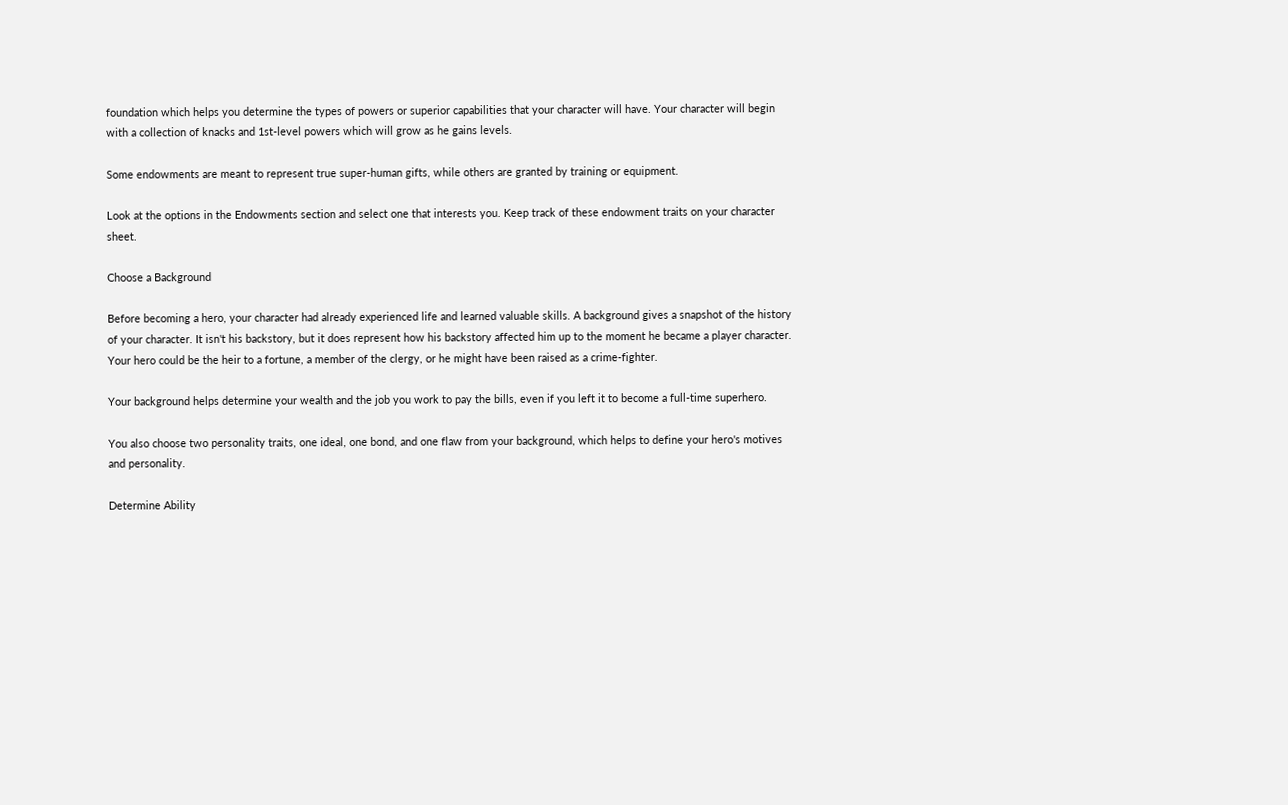foundation which helps you determine the types of powers or superior capabilities that your character will have. Your character will begin with a collection of knacks and 1st-level powers which will grow as he gains levels.

Some endowments are meant to represent true super-human gifts, while others are granted by training or equipment.

Look at the options in the Endowments section and select one that interests you. Keep track of these endowment traits on your character sheet.

Choose a Background

Before becoming a hero, your character had already experienced life and learned valuable skills. A background gives a snapshot of the history of your character. It isn't his backstory, but it does represent how his backstory affected him up to the moment he became a player character. Your hero could be the heir to a fortune, a member of the clergy, or he might have been raised as a crime-fighter.

Your background helps determine your wealth and the job you work to pay the bills, even if you left it to become a full-time superhero.

You also choose two personality traits, one ideal, one bond, and one flaw from your background, which helps to define your hero's motives and personality.

Determine Ability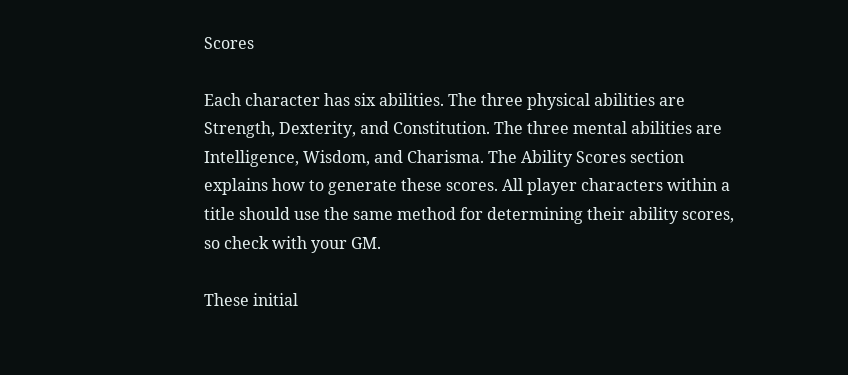Scores

Each character has six abilities. The three physical abilities are Strength, Dexterity, and Constitution. The three mental abilities are Intelligence, Wisdom, and Charisma. The Ability Scores section explains how to generate these scores. All player characters within a title should use the same method for determining their ability scores, so check with your GM.

These initial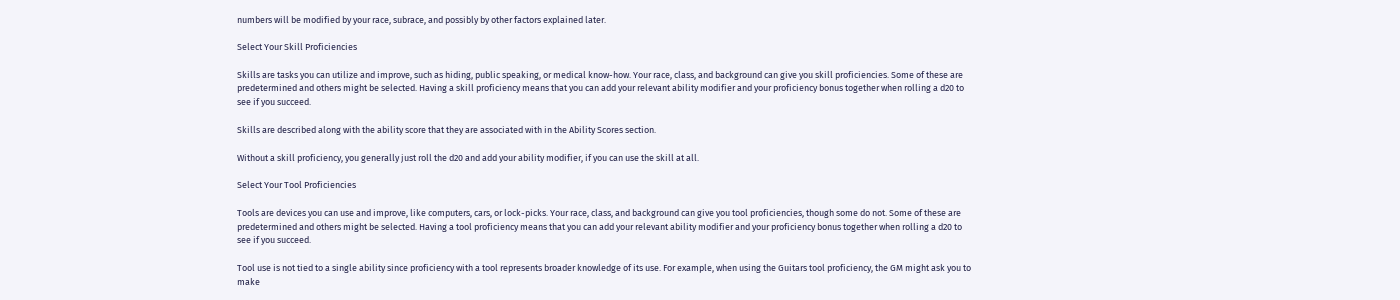numbers will be modified by your race, subrace, and possibly by other factors explained later.

Select Your Skill Proficiencies

Skills are tasks you can utilize and improve, such as hiding, public speaking, or medical know-how. Your race, class, and background can give you skill proficiencies. Some of these are predetermined and others might be selected. Having a skill proficiency means that you can add your relevant ability modifier and your proficiency bonus together when rolling a d20 to see if you succeed.

Skills are described along with the ability score that they are associated with in the Ability Scores section.

Without a skill proficiency, you generally just roll the d20 and add your ability modifier, if you can use the skill at all.

Select Your Tool Proficiencies

Tools are devices you can use and improve, like computers, cars, or lock-picks. Your race, class, and background can give you tool proficiencies, though some do not. Some of these are predetermined and others might be selected. Having a tool proficiency means that you can add your relevant ability modifier and your proficiency bonus together when rolling a d20 to see if you succeed.

Tool use is not tied to a single ability since proficiency with a tool represents broader knowledge of its use. For example, when using the Guitars tool proficiency, the GM might ask you to make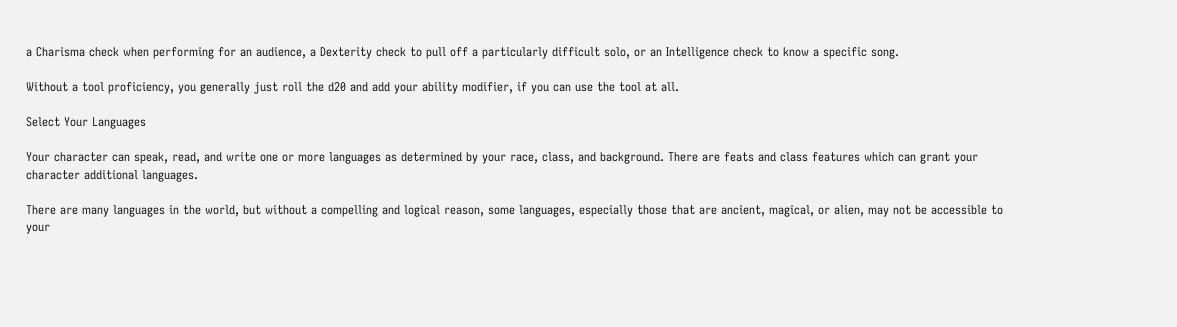a Charisma check when performing for an audience, a Dexterity check to pull off a particularly difficult solo, or an Intelligence check to know a specific song.

Without a tool proficiency, you generally just roll the d20 and add your ability modifier, if you can use the tool at all.

Select Your Languages

Your character can speak, read, and write one or more languages as determined by your race, class, and background. There are feats and class features which can grant your character additional languages.

There are many languages in the world, but without a compelling and logical reason, some languages, especially those that are ancient, magical, or alien, may not be accessible to your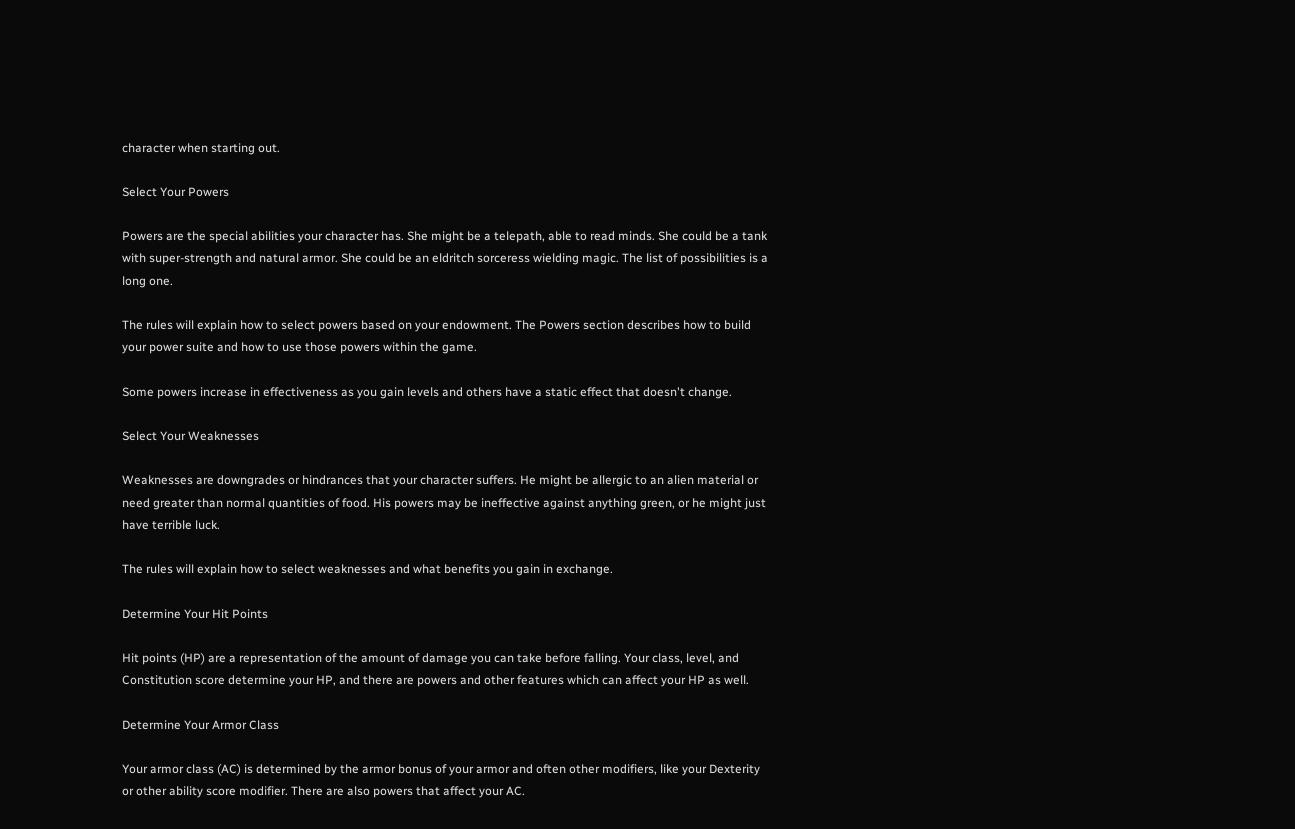character when starting out.

Select Your Powers

Powers are the special abilities your character has. She might be a telepath, able to read minds. She could be a tank with super-strength and natural armor. She could be an eldritch sorceress wielding magic. The list of possibilities is a long one.

The rules will explain how to select powers based on your endowment. The Powers section describes how to build your power suite and how to use those powers within the game.

Some powers increase in effectiveness as you gain levels and others have a static effect that doesn't change.

Select Your Weaknesses

Weaknesses are downgrades or hindrances that your character suffers. He might be allergic to an alien material or need greater than normal quantities of food. His powers may be ineffective against anything green, or he might just have terrible luck.

The rules will explain how to select weaknesses and what benefits you gain in exchange.

Determine Your Hit Points

Hit points (HP) are a representation of the amount of damage you can take before falling. Your class, level, and Constitution score determine your HP, and there are powers and other features which can affect your HP as well.

Determine Your Armor Class

Your armor class (AC) is determined by the armor bonus of your armor and often other modifiers, like your Dexterity or other ability score modifier. There are also powers that affect your AC.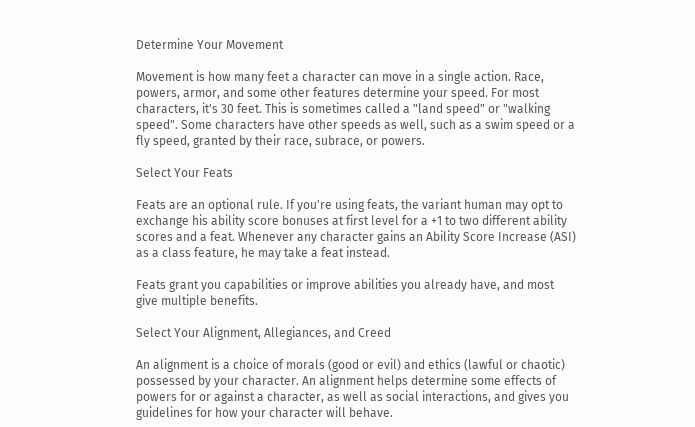Determine Your Movement

Movement is how many feet a character can move in a single action. Race, powers, armor, and some other features determine your speed. For most characters, it's 30 feet. This is sometimes called a "land speed" or "walking speed". Some characters have other speeds as well, such as a swim speed or a fly speed, granted by their race, subrace, or powers.

Select Your Feats

Feats are an optional rule. If you're using feats, the variant human may opt to exchange his ability score bonuses at first level for a +1 to two different ability scores and a feat. Whenever any character gains an Ability Score Increase (ASI) as a class feature, he may take a feat instead.

Feats grant you capabilities or improve abilities you already have, and most give multiple benefits.

Select Your Alignment, Allegiances, and Creed

An alignment is a choice of morals (good or evil) and ethics (lawful or chaotic) possessed by your character. An alignment helps determine some effects of powers for or against a character, as well as social interactions, and gives you guidelines for how your character will behave.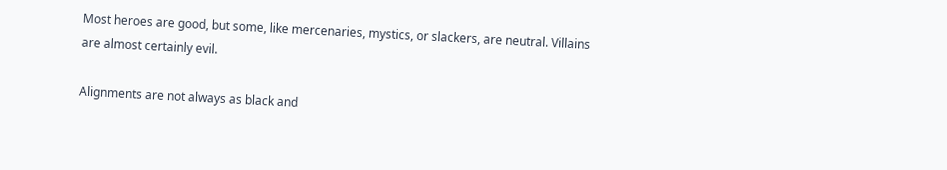Most heroes are good, but some, like mercenaries, mystics, or slackers, are neutral. Villains are almost certainly evil.

Alignments are not always as black and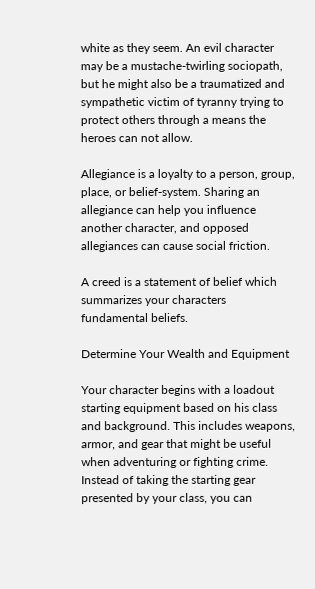white as they seem. An evil character may be a mustache-twirling sociopath, but he might also be a traumatized and sympathetic victim of tyranny trying to protect others through a means the heroes can not allow.

Allegiance is a loyalty to a person, group, place, or belief-system. Sharing an allegiance can help you influence another character, and opposed allegiances can cause social friction.

A creed is a statement of belief which summarizes your characters fundamental beliefs.

Determine Your Wealth and Equipment

Your character begins with a loadout starting equipment based on his class and background. This includes weapons, armor, and gear that might be useful when adventuring or fighting crime. Instead of taking the starting gear presented by your class, you can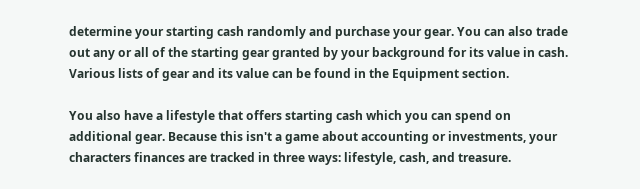determine your starting cash randomly and purchase your gear. You can also trade out any or all of the starting gear granted by your background for its value in cash. Various lists of gear and its value can be found in the Equipment section.

You also have a lifestyle that offers starting cash which you can spend on additional gear. Because this isn't a game about accounting or investments, your characters finances are tracked in three ways: lifestyle, cash, and treasure.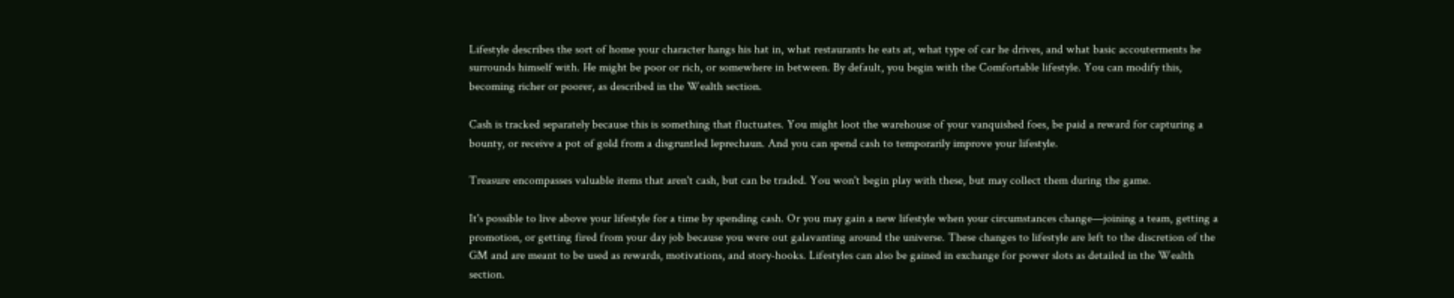Lifestyle describes the sort of home your character hangs his hat in, what restaurants he eats at, what type of car he drives, and what basic accouterments he surrounds himself with. He might be poor or rich, or somewhere in between. By default, you begin with the Comfortable lifestyle. You can modify this, becoming richer or poorer, as described in the Wealth section.

Cash is tracked separately because this is something that fluctuates. You might loot the warehouse of your vanquished foes, be paid a reward for capturing a bounty, or receive a pot of gold from a disgruntled leprechaun. And you can spend cash to temporarily improve your lifestyle.

Treasure encompasses valuable items that aren't cash, but can be traded. You won't begin play with these, but may collect them during the game.

It's possible to live above your lifestyle for a time by spending cash. Or you may gain a new lifestyle when your circumstances change—joining a team, getting a promotion, or getting fired from your day job because you were out galavanting around the universe. These changes to lifestyle are left to the discretion of the GM and are meant to be used as rewards, motivations, and story-hooks. Lifestyles can also be gained in exchange for power slots as detailed in the Wealth section.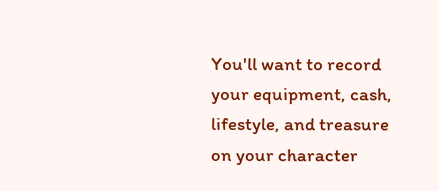You'll want to record your equipment, cash, lifestyle, and treasure on your character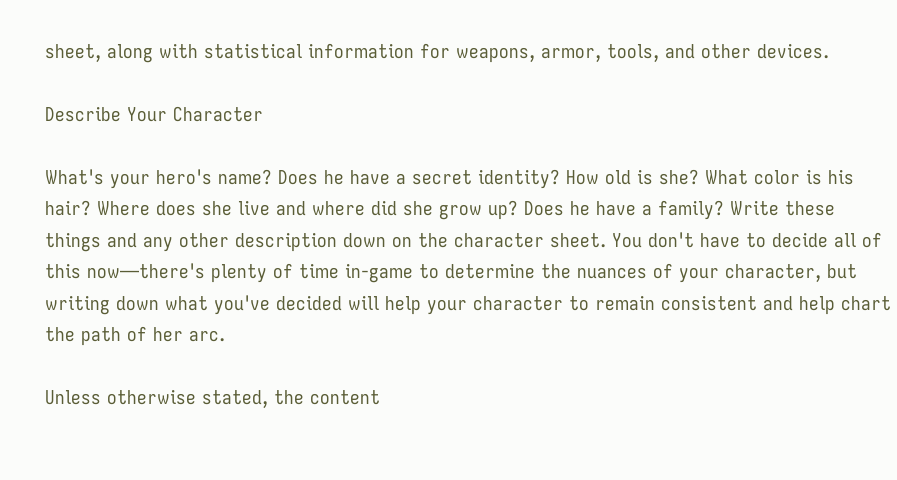sheet, along with statistical information for weapons, armor, tools, and other devices.

Describe Your Character

What's your hero's name? Does he have a secret identity? How old is she? What color is his hair? Where does she live and where did she grow up? Does he have a family? Write these things and any other description down on the character sheet. You don't have to decide all of this now—there's plenty of time in-game to determine the nuances of your character, but writing down what you've decided will help your character to remain consistent and help chart the path of her arc.

Unless otherwise stated, the content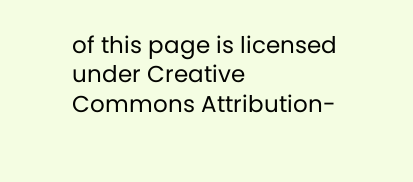of this page is licensed under Creative Commons Attribution-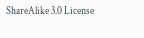ShareAlike 3.0 License